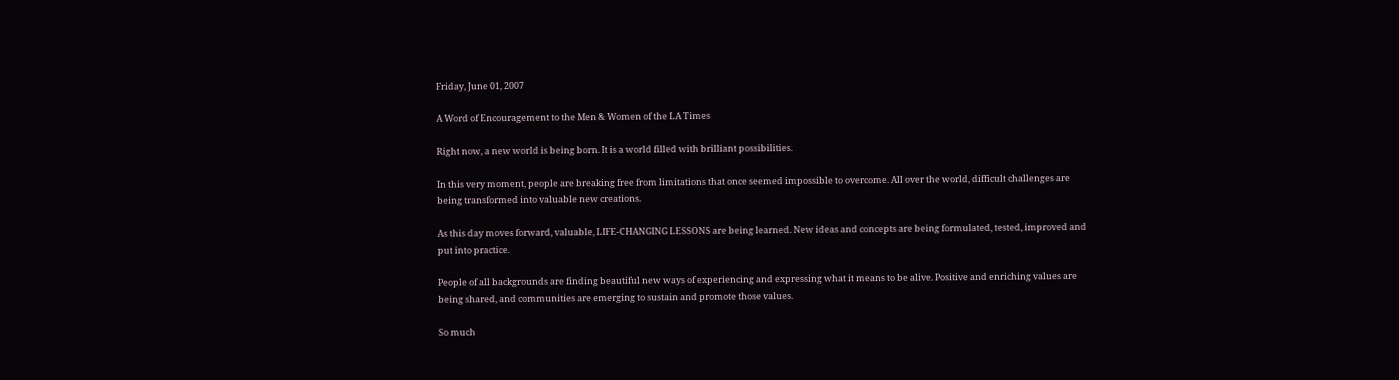Friday, June 01, 2007

A Word of Encouragement to the Men & Women of the LA Times

Right now, a new world is being born. It is a world filled with brilliant possibilities.

In this very moment, people are breaking free from limitations that once seemed impossible to overcome. All over the world, difficult challenges are being transformed into valuable new creations.

As this day moves forward, valuable, LIFE-CHANGING LESSONS are being learned. New ideas and concepts are being formulated, tested, improved and put into practice.

People of all backgrounds are finding beautiful new ways of experiencing and expressing what it means to be alive. Positive and enriching values are being shared, and communities are emerging to sustain and promote those values.

So much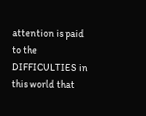attention is paid to the DIFFICULTIES in this world that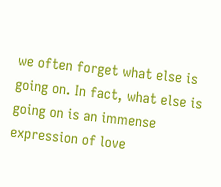we often forget what else is going on. In fact, what else is going on is an immense expression of love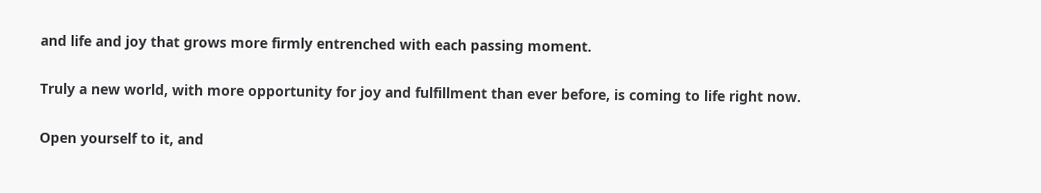and life and joy that grows more firmly entrenched with each passing moment.

Truly a new world, with more opportunity for joy and fulfillment than ever before, is coming to life right now.

Open yourself to it, and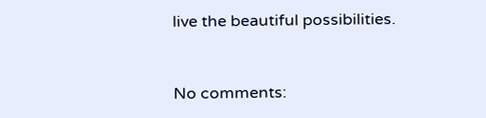live the beautiful possibilities.


No comments: